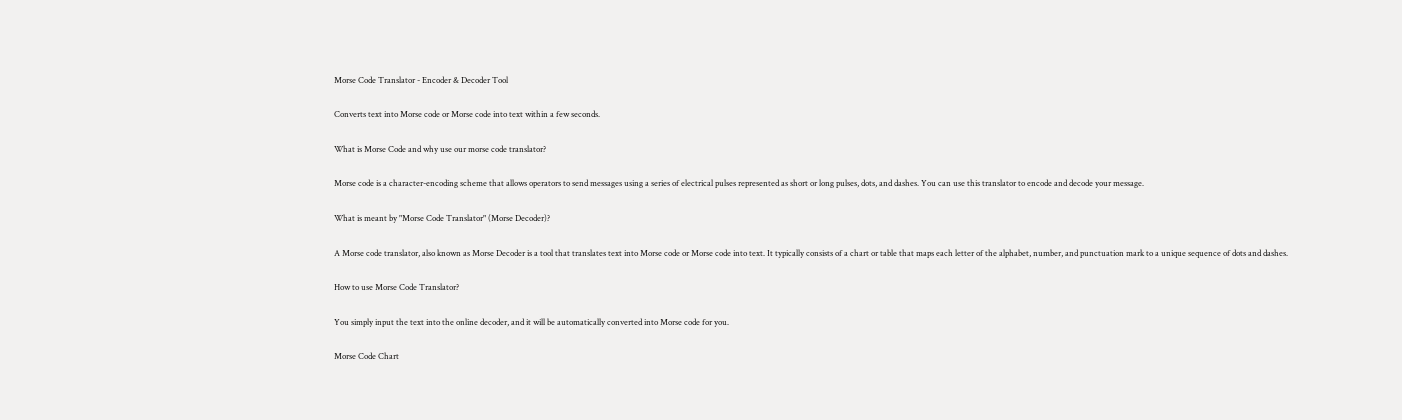Morse Code Translator - Encoder & Decoder Tool

Converts text into Morse code or Morse code into text within a few seconds.

What is Morse Code and why use our morse code translator?

Morse code is a character-encoding scheme that allows operators to send messages using a series of electrical pulses represented as short or long pulses, dots, and dashes. You can use this translator to encode and decode your message.

What is meant by "Morse Code Translator" (Morse Decoder)?

A Morse code translator, also known as Morse Decoder is a tool that translates text into Morse code or Morse code into text. It typically consists of a chart or table that maps each letter of the alphabet, number, and punctuation mark to a unique sequence of dots and dashes.

How to use Morse Code Translator?

You simply input the text into the online decoder, and it will be automatically converted into Morse code for you.

Morse Code Chart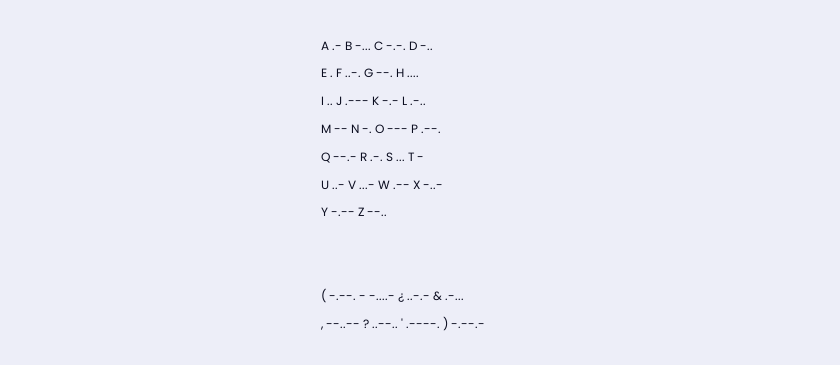A .- B -... C -.-. D -..
E . F ..-. G --. H ....
I .. J .--- K -.- L .-..
M -- N -. O --- P .--.
Q --.- R .-. S ... T -
U ..- V ...- W .-- X -..-
Y -.-- Z --..


( -.--. - -....- ¿ ..-.- & .-...
, --..-- ? ..--.. ' .----. ) -.--.-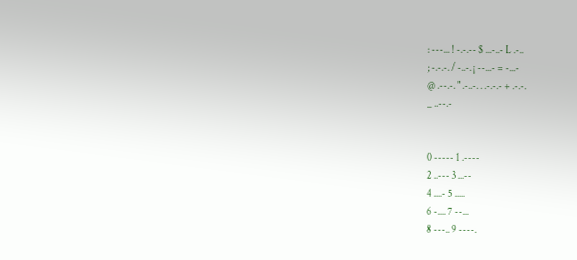: ---... ! -.-.-- $ ...-..- L .-..
; -.-.-. / -..-. ¡ --...- = -...-
@ .--.-. " .-..-. . .-.-.- + .-.-.
_ ..--.-


0 ----- 1 .----
2 ..--- 3 ...--
4 ....- 5 .....
6 -.... 7 --...
8 ---.. 9 ----.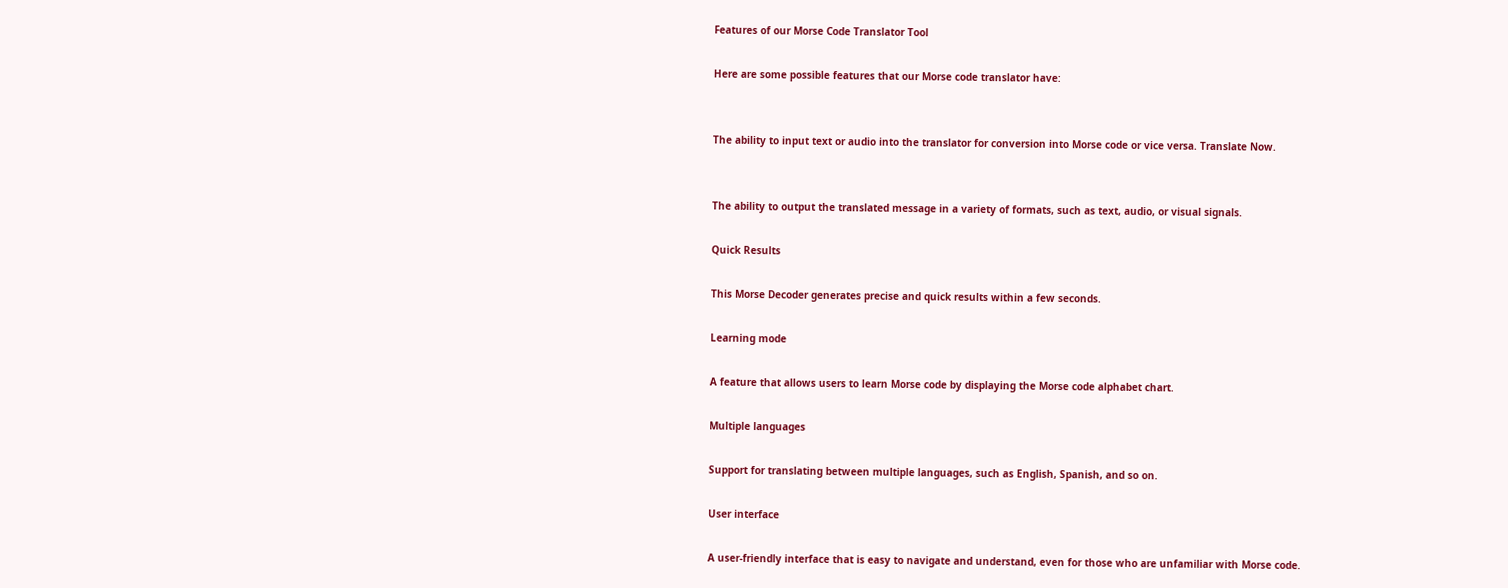Features of our Morse Code Translator Tool

Here are some possible features that our Morse code translator have:


The ability to input text or audio into the translator for conversion into Morse code or vice versa. Translate Now.


The ability to output the translated message in a variety of formats, such as text, audio, or visual signals.

Quick Results

This Morse Decoder generates precise and quick results within a few seconds.

Learning mode

A feature that allows users to learn Morse code by displaying the Morse code alphabet chart.

Multiple languages

Support for translating between multiple languages, such as English, Spanish, and so on.

User interface

A user-friendly interface that is easy to navigate and understand, even for those who are unfamiliar with Morse code.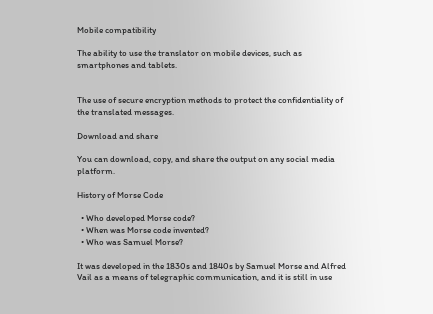Mobile compatibility

The ability to use the translator on mobile devices, such as smartphones and tablets.


The use of secure encryption methods to protect the confidentiality of the translated messages.

Download and share

You can download, copy, and share the output on any social media platform.

History of Morse Code

  • Who developed Morse code?
  • When was Morse code invented?
  • Who was Samuel Morse?

It was developed in the 1830s and 1840s by Samuel Morse and Alfred Vail as a means of telegraphic communication, and it is still in use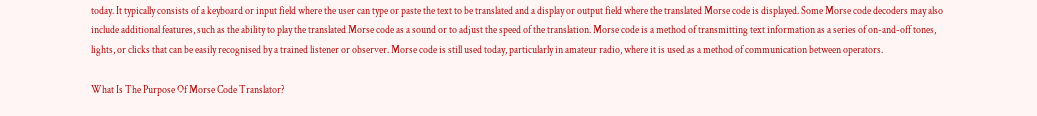today. It typically consists of a keyboard or input field where the user can type or paste the text to be translated and a display or output field where the translated Morse code is displayed. Some Morse code decoders may also include additional features, such as the ability to play the translated Morse code as a sound or to adjust the speed of the translation. Morse code is a method of transmitting text information as a series of on-and-off tones, lights, or clicks that can be easily recognised by a trained listener or observer. Morse code is still used today, particularly in amateur radio, where it is used as a method of communication between operators.

What Is The Purpose Of Morse Code Translator?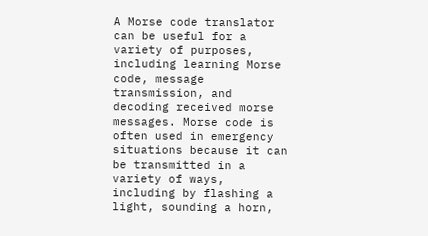A Morse code translator can be useful for a variety of purposes, including learning Morse code, message transmission, and decoding received morse messages. Morse code is often used in emergency situations because it can be transmitted in a variety of ways, including by flashing a light, sounding a horn,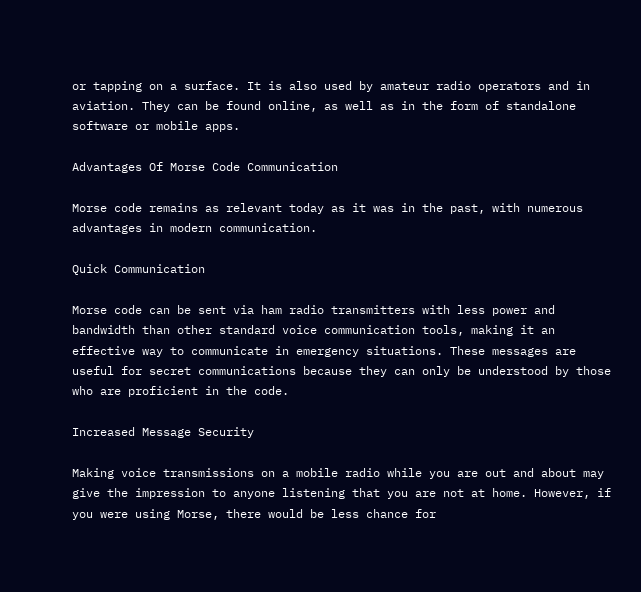or tapping on a surface. It is also used by amateur radio operators and in aviation. They can be found online, as well as in the form of standalone software or mobile apps.

Advantages Of Morse Code Communication

Morse code remains as relevant today as it was in the past, with numerous advantages in modern communication.

Quick Communication

Morse code can be sent via ham radio transmitters with less power and bandwidth than other standard voice communication tools, making it an effective way to communicate in emergency situations. These messages are useful for secret communications because they can only be understood by those who are proficient in the code.

Increased Message Security

Making voice transmissions on a mobile radio while you are out and about may give the impression to anyone listening that you are not at home. However, if you were using Morse, there would be less chance for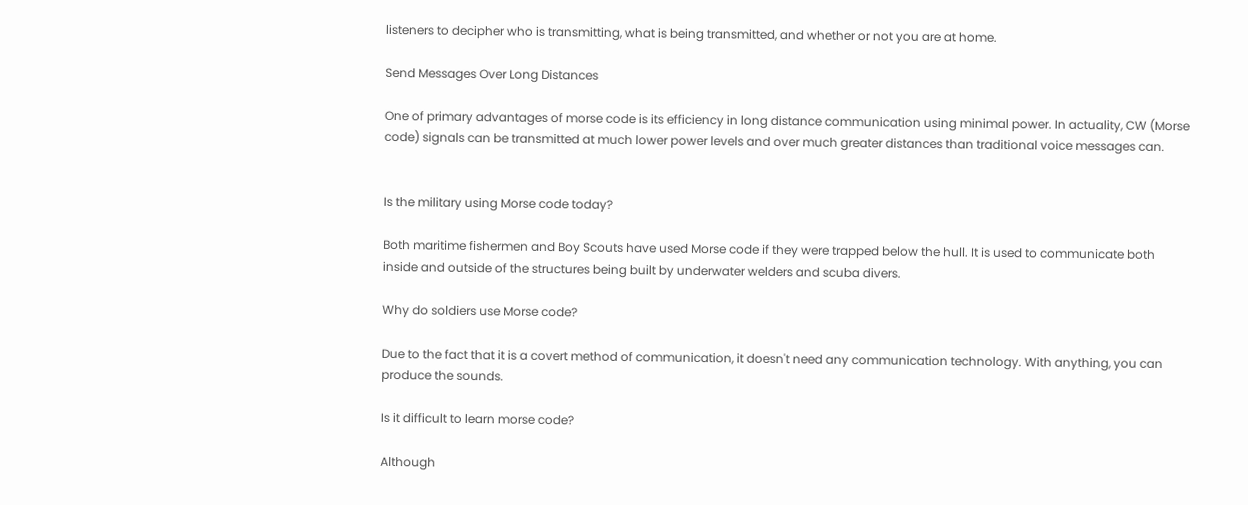listeners to decipher who is transmitting, what is being transmitted, and whether or not you are at home.

Send Messages Over Long Distances

One of primary advantages of morse code is its efficiency in long distance communication using minimal power. In actuality, CW (Morse code) signals can be transmitted at much lower power levels and over much greater distances than traditional voice messages can.


Is the military using Morse code today?

Both maritime fishermen and Boy Scouts have used Morse code if they were trapped below the hull. It is used to communicate both inside and outside of the structures being built by underwater welders and scuba divers.

Why do soldiers use Morse code?

Due to the fact that it is a covert method of communication, it doesn't need any communication technology. With anything, you can produce the sounds.

Is it difficult to learn morse code?

Although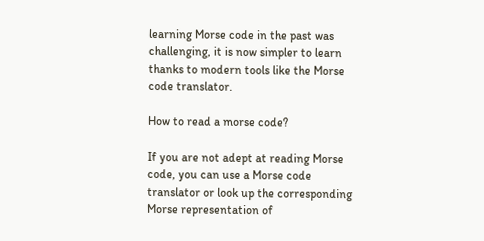learning Morse code in the past was challenging, it is now simpler to learn thanks to modern tools like the Morse code translator.

How to read a morse code?

If you are not adept at reading Morse code, you can use a Morse code translator or look up the corresponding Morse representation of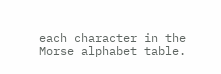each character in the Morse alphabet table.